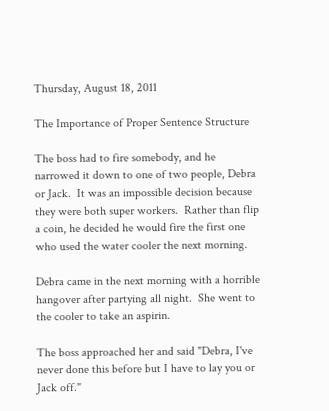Thursday, August 18, 2011

The Importance of Proper Sentence Structure

The boss had to fire somebody, and he narrowed it down to one of two people, Debra or Jack.  It was an impossible decision because they were both super workers.  Rather than flip a coin, he decided he would fire the first one who used the water cooler the next morning.

Debra came in the next morning with a horrible hangover after partying all night.  She went to the cooler to take an aspirin.

The boss approached her and said "Debra, I've never done this before but I have to lay you or Jack off."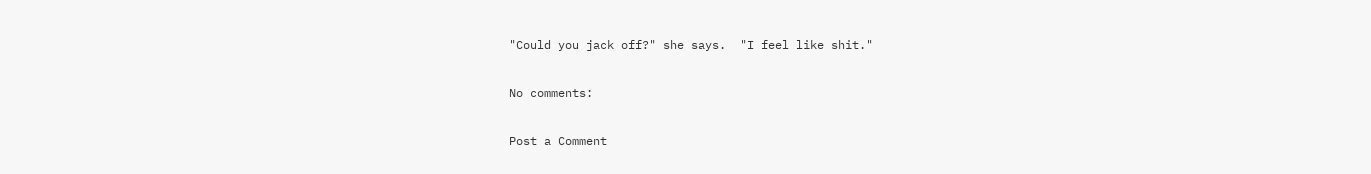"Could you jack off?" she says.  "I feel like shit."

No comments:

Post a Comment